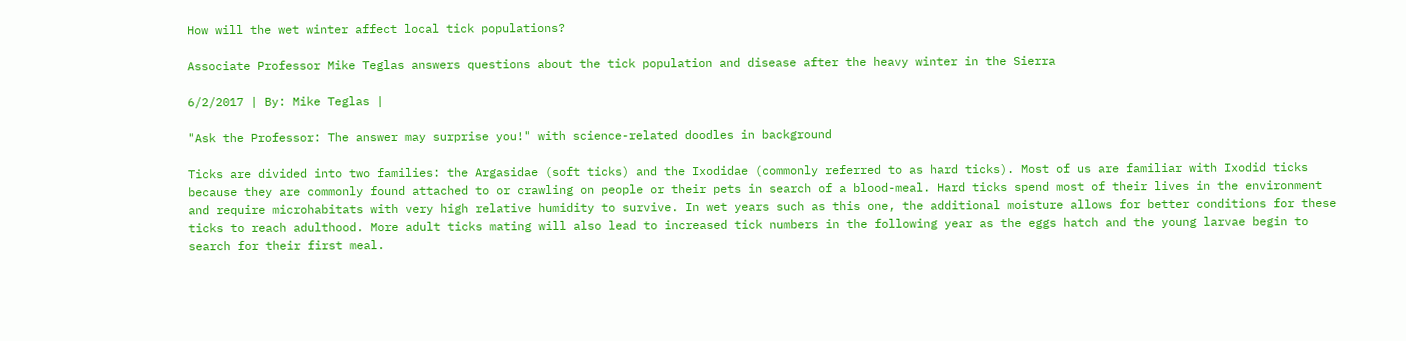How will the wet winter affect local tick populations?

Associate Professor Mike Teglas answers questions about the tick population and disease after the heavy winter in the Sierra

6/2/2017 | By: Mike Teglas |

"Ask the Professor: The answer may surprise you!" with science-related doodles in background

Ticks are divided into two families: the Argasidae (soft ticks) and the Ixodidae (commonly referred to as hard ticks). Most of us are familiar with Ixodid ticks because they are commonly found attached to or crawling on people or their pets in search of a blood-meal. Hard ticks spend most of their lives in the environment and require microhabitats with very high relative humidity to survive. In wet years such as this one, the additional moisture allows for better conditions for these ticks to reach adulthood. More adult ticks mating will also lead to increased tick numbers in the following year as the eggs hatch and the young larvae begin to search for their first meal.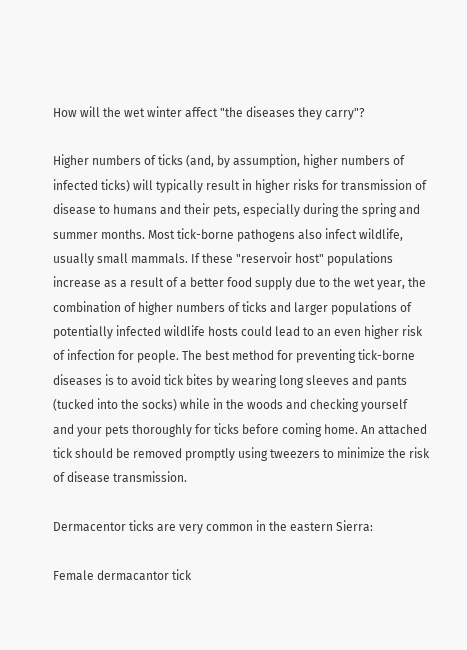How will the wet winter affect "the diseases they carry"?

Higher numbers of ticks (and, by assumption, higher numbers of infected ticks) will typically result in higher risks for transmission of disease to humans and their pets, especially during the spring and summer months. Most tick-borne pathogens also infect wildlife, usually small mammals. If these "reservoir host" populations increase as a result of a better food supply due to the wet year, the combination of higher numbers of ticks and larger populations of potentially infected wildlife hosts could lead to an even higher risk of infection for people. The best method for preventing tick-borne diseases is to avoid tick bites by wearing long sleeves and pants (tucked into the socks) while in the woods and checking yourself and your pets thoroughly for ticks before coming home. An attached tick should be removed promptly using tweezers to minimize the risk of disease transmission.

Dermacentor ticks are very common in the eastern Sierra:

Female dermacantor tick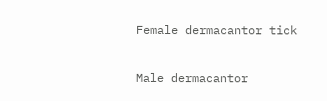Female dermacantor tick

Male dermacantor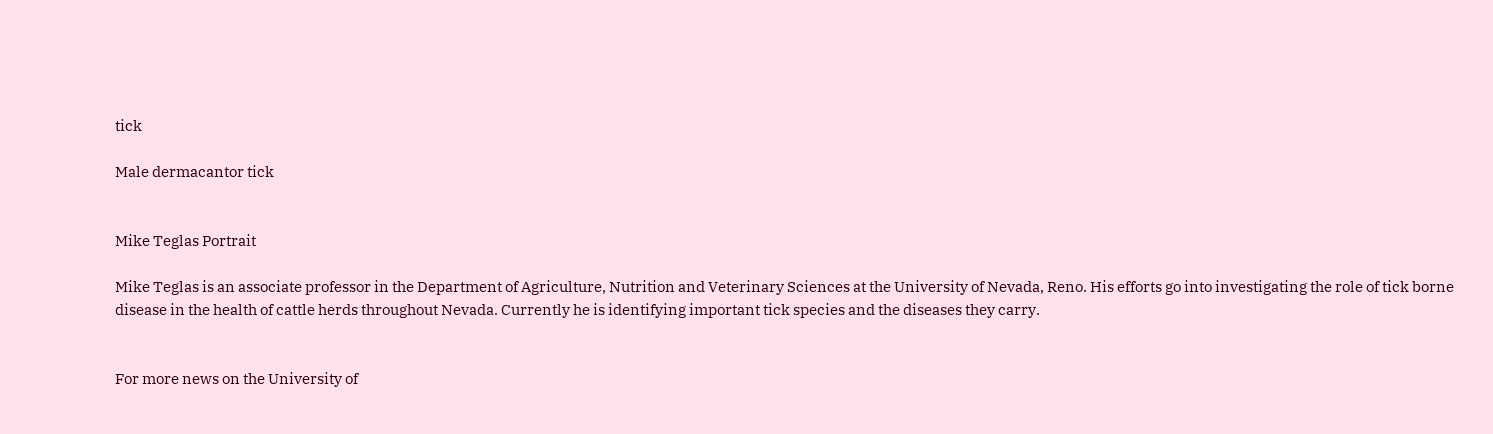tick

Male dermacantor tick


Mike Teglas Portrait

Mike Teglas is an associate professor in the Department of Agriculture, Nutrition and Veterinary Sciences at the University of Nevada, Reno. His efforts go into investigating the role of tick borne disease in the health of cattle herds throughout Nevada. Currently he is identifying important tick species and the diseases they carry.


For more news on the University of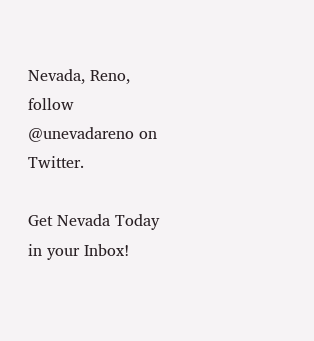Nevada, Reno, follow @unevadareno on Twitter.

Get Nevada Today in your Inbox!